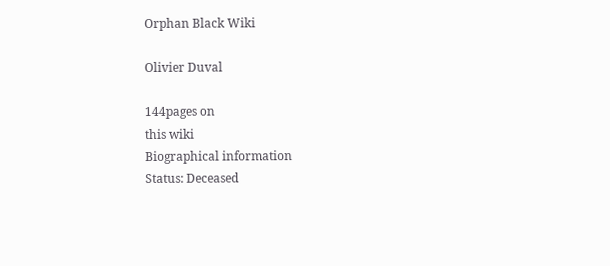Orphan Black Wiki

Olivier Duval

144pages on
this wiki
Biographical information
Status: Deceased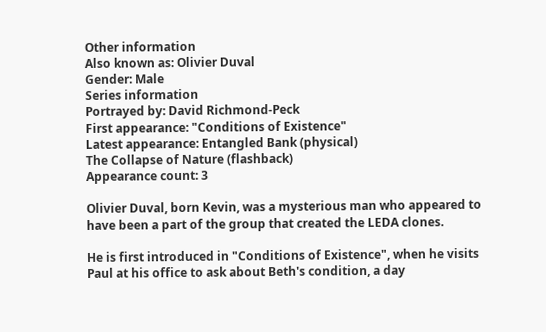Other information
Also known as: Olivier Duval
Gender: Male
Series information
Portrayed by: David Richmond-Peck
First appearance: "Conditions of Existence"
Latest appearance: Entangled Bank (physical)
The Collapse of Nature (flashback)
Appearance count: 3

Olivier Duval, born Kevin, was a mysterious man who appeared to  have been a part of the group that created the LEDA clones.

He is first introduced in "Conditions of Existence", when he visits Paul at his office to ask about Beth's condition, a day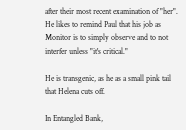after their most recent examination of "her". He likes to remind Paul that his job as Monitor is to simply observe and to not interfer unless "it's critical."

He is transgenic, as he as a small pink tail that Helena cuts off.

In Entangled Bank,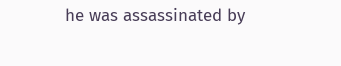he was assassinated by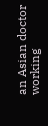an Asian doctor working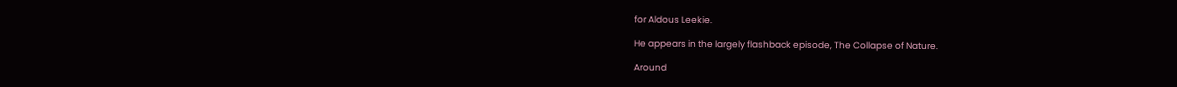for Aldous Leekie.

He appears in the largely flashback episode, The Collapse of Nature.

Around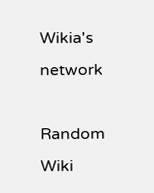Wikia's network

Random Wiki